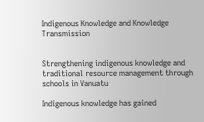Indigenous Knowledge and Knowledge Transmission


Strengthening indigenous knowledge and traditional resource management through schools in Vanuatu

Indigenous knowledge has gained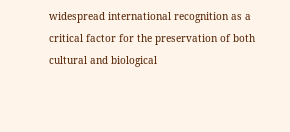widespread international recognition as a critical factor for the preservation of both cultural and biological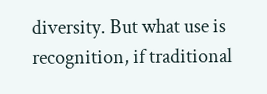diversity. But what use is recognition, if traditional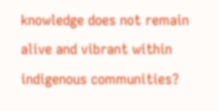knowledge does not remain alive and vibrant within indigenous communities?